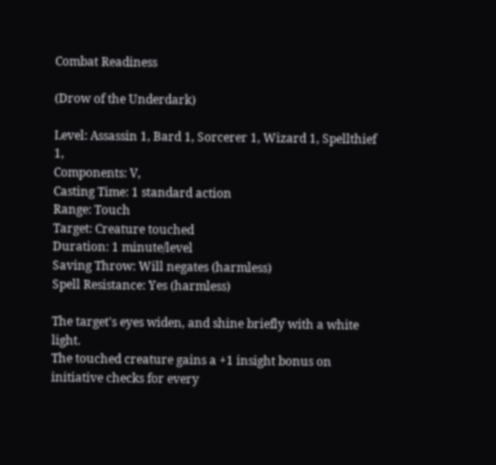Combat Readiness

(Drow of the Underdark)

Level: Assassin 1, Bard 1, Sorcerer 1, Wizard 1, Spellthief 1,
Components: V,
Casting Time: 1 standard action
Range: Touch
Target: Creature touched
Duration: 1 minute/level
Saving Throw: Will negates (harmless)
Spell Resistance: Yes (harmless)

The target's eyes widen, and shine briefly with a white light.
The touched creature gains a +1 insight bonus on initiative checks for every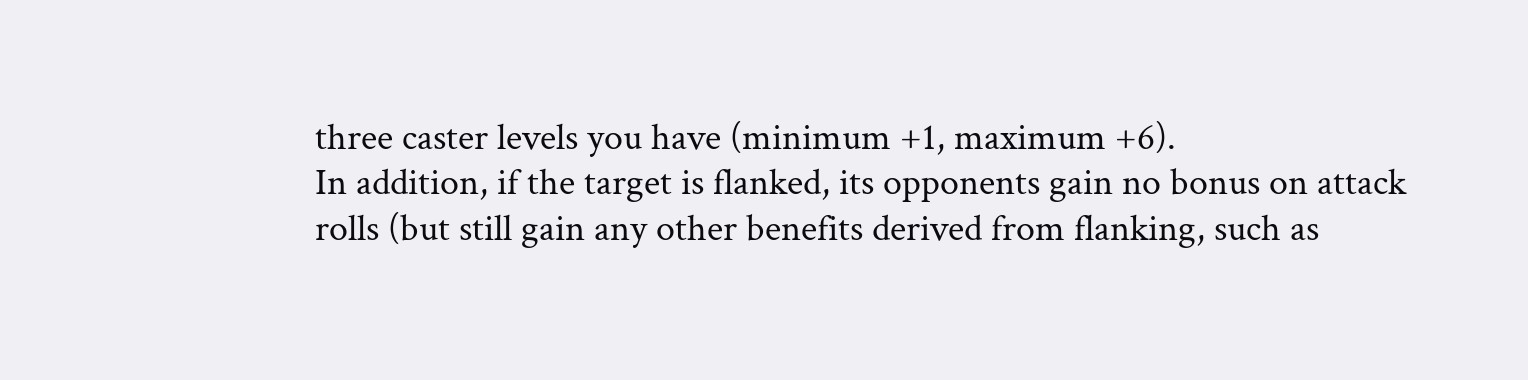three caster levels you have (minimum +1, maximum +6).
In addition, if the target is flanked, its opponents gain no bonus on attack rolls (but still gain any other benefits derived from flanking, such as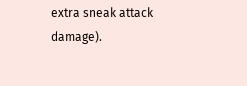extra sneak attack damage).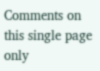Comments on this single page only